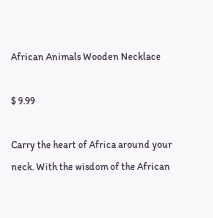African Animals Wooden Necklace

$ 9.99

Carry the heart of Africa around your neck. With the wisdom of the African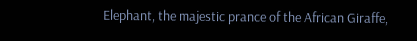Elephant, the majestic prance of the African Giraffe,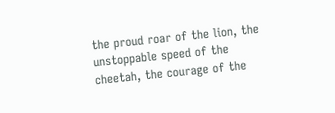the proud roar of the lion, the unstoppable speed of the cheetah, the courage of the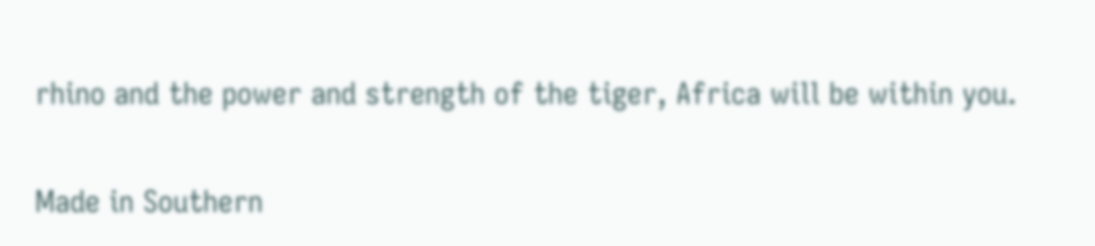rhino and the power and strength of the tiger, Africa will be within you.


Made in Southern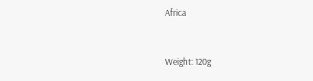Africa


Weight: 120g